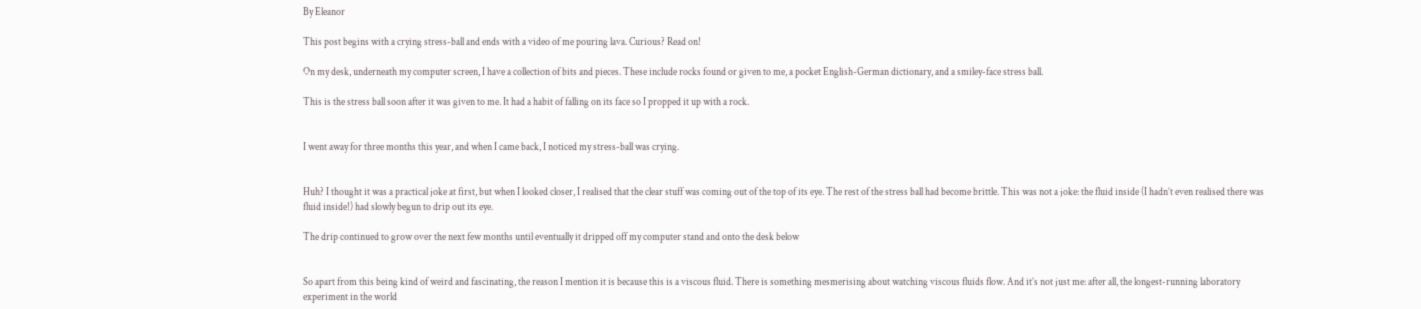By Eleanor

This post begins with a crying stress-ball and ends with a video of me pouring lava. Curious? Read on!

On my desk, underneath my computer screen, I have a collection of bits and pieces. These include rocks found or given to me, a pocket English-German dictionary, and a smiley-face stress ball.

This is the stress ball soon after it was given to me. It had a habit of falling on its face so I propped it up with a rock.


I went away for three months this year, and when I came back, I noticed my stress-ball was crying.


Huh? I thought it was a practical joke at first, but when I looked closer, I realised that the clear stuff was coming out of the top of its eye. The rest of the stress ball had become brittle. This was not a joke: the fluid inside (I hadn’t even realised there was fluid inside!) had slowly begun to drip out its eye.

The drip continued to grow over the next few months until eventually it dripped off my computer stand and onto the desk below


So apart from this being kind of weird and fascinating, the reason I mention it is because this is a viscous fluid. There is something mesmerising about watching viscous fluids flow. And it’s not just me: after all, the longest-running laboratory experiment in the world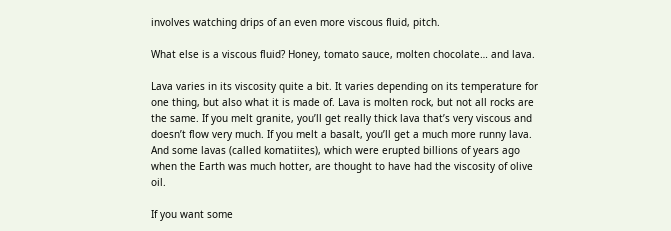involves watching drips of an even more viscous fluid, pitch.

What else is a viscous fluid? Honey, tomato sauce, molten chocolate… and lava.

Lava varies in its viscosity quite a bit. It varies depending on its temperature for one thing, but also what it is made of. Lava is molten rock, but not all rocks are the same. If you melt granite, you’ll get really thick lava that’s very viscous and doesn’t flow very much. If you melt a basalt, you’ll get a much more runny lava. And some lavas (called komatiites), which were erupted billions of years ago when the Earth was much hotter, are thought to have had the viscosity of olive oil.

If you want some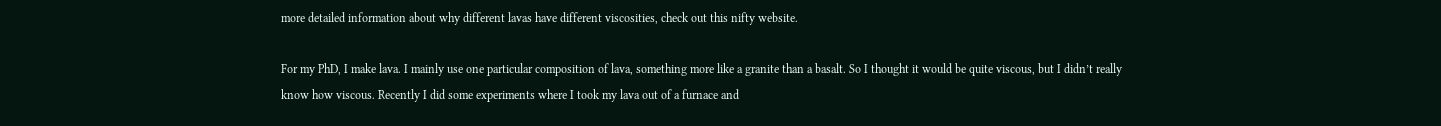more detailed information about why different lavas have different viscosities, check out this nifty website.

For my PhD, I make lava. I mainly use one particular composition of lava, something more like a granite than a basalt. So I thought it would be quite viscous, but I didn’t really know how viscous. Recently I did some experiments where I took my lava out of a furnace and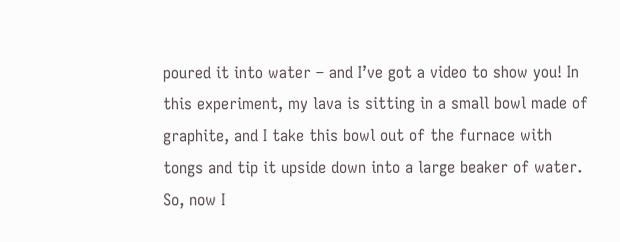poured it into water – and I’ve got a video to show you! In this experiment, my lava is sitting in a small bowl made of graphite, and I take this bowl out of the furnace with tongs and tip it upside down into a large beaker of water. So, now I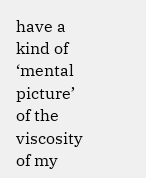have a kind of ‘mental picture’ of the viscosity of my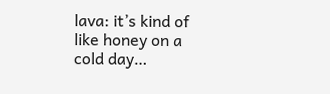lava: it’s kind of like honey on a cold day…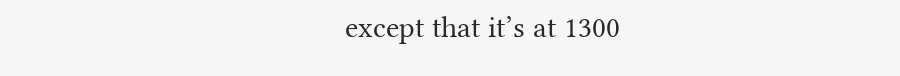except that it’s at 1300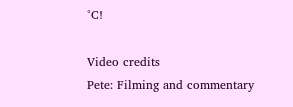°C!

Video credits
Pete: Filming and commentary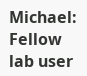Michael: Fellow lab user